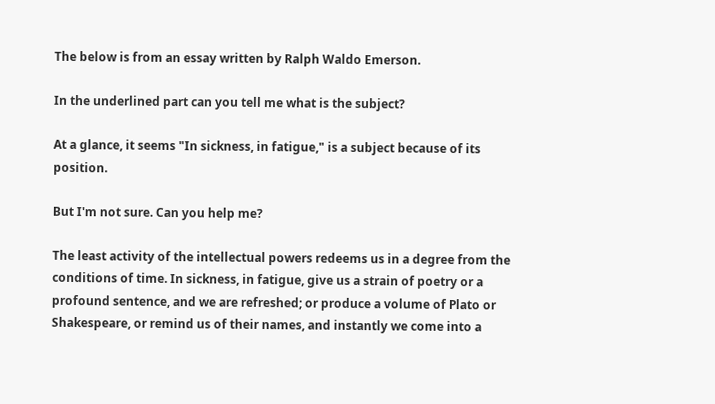The below is from an essay written by Ralph Waldo Emerson.

In the underlined part can you tell me what is the subject?

At a glance, it seems "In sickness, in fatigue," is a subject because of its position.

But I'm not sure. Can you help me?

The least activity of the intellectual powers redeems us in a degree from the conditions of time. In sickness, in fatigue, give us a strain of poetry or a profound sentence, and we are refreshed; or produce a volume of Plato or Shakespeare, or remind us of their names, and instantly we come into a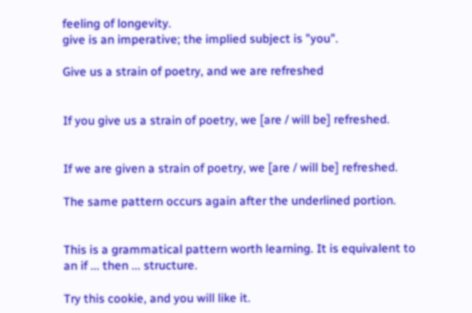feeling of longevity.
give is an imperative; the implied subject is "you".

Give us a strain of poetry, and we are refreshed


If you give us a strain of poetry, we [are / will be] refreshed.


If we are given a strain of poetry, we [are / will be] refreshed.

The same pattern occurs again after the underlined portion.


This is a grammatical pattern worth learning. It is equivalent to an if ... then ... structure.

Try this cookie, and you will like it.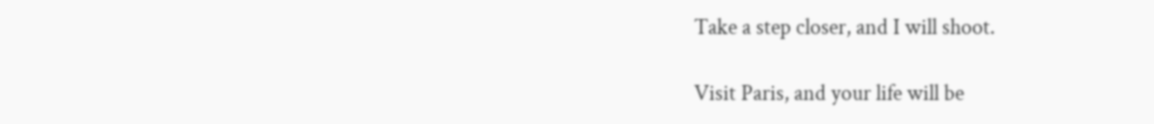Take a step closer, and I will shoot.

Visit Paris, and your life will be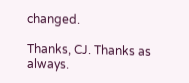changed.

Thanks, CJ. Thanks as always.